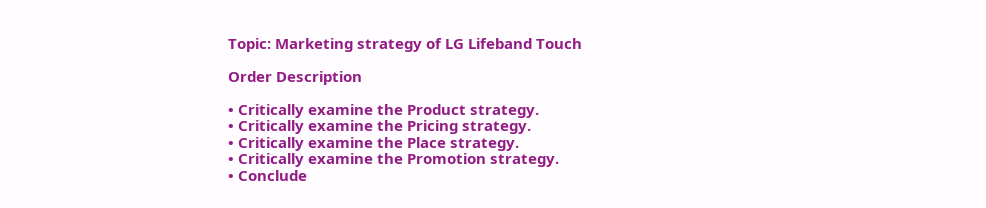Topic: Marketing strategy of LG Lifeband Touch

Order Description

• Critically examine the Product strategy.
• Critically examine the Pricing strategy.
• Critically examine the Place strategy.
• Critically examine the Promotion strategy.
• Conclude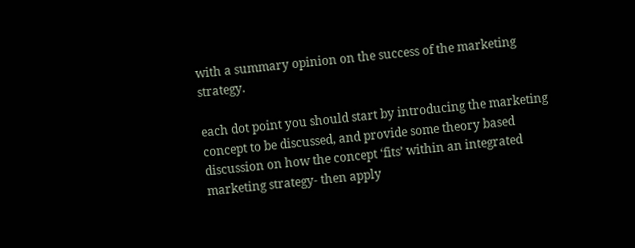with a summary opinion on the success of the marketing strategy.

each dot point you should start by introducing the marketing concept to be discussed, and provide some theory based discussion on how the concept ‘fits’ within an integrated marketing strategy- then apply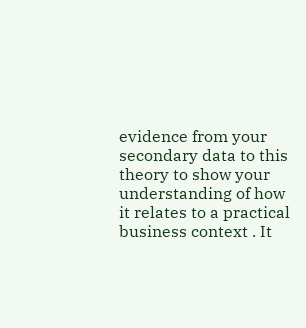evidence from your secondary data to this theory to show your understanding of how it relates to a practical business context . It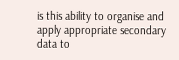is this ability to organise and apply appropriate secondary data to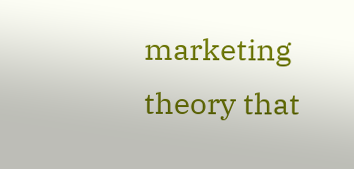marketing theory that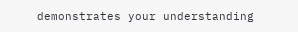demonstrates your understanding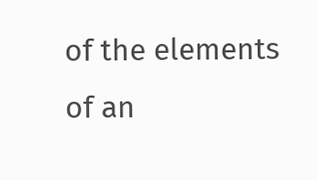of the elements of an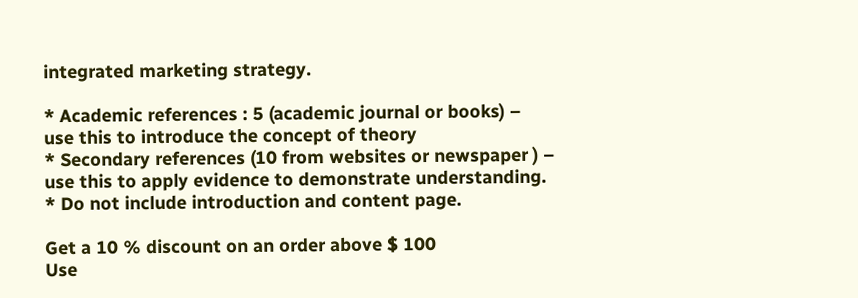integrated marketing strategy.

* Academic references : 5 (academic journal or books) – use this to introduce the concept of theory
* Secondary references (10 from websites or newspaper ) – use this to apply evidence to demonstrate understanding.
* Do not include introduction and content page.

Get a 10 % discount on an order above $ 100
Use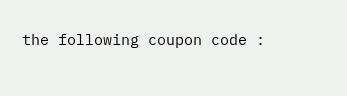the following coupon code :